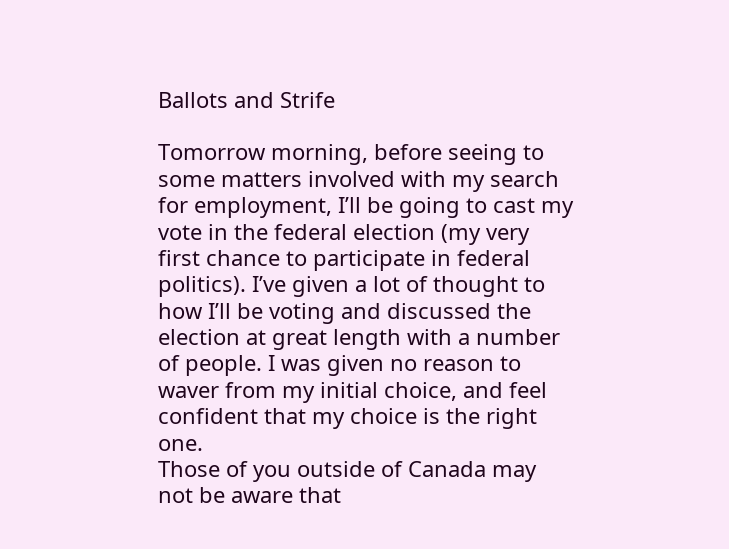Ballots and Strife

Tomorrow morning, before seeing to some matters involved with my search for employment, I’ll be going to cast my vote in the federal election (my very first chance to participate in federal politics). I’ve given a lot of thought to how I’ll be voting and discussed the election at great length with a number of people. I was given no reason to waver from my initial choice, and feel confident that my choice is the right one.
Those of you outside of Canada may not be aware that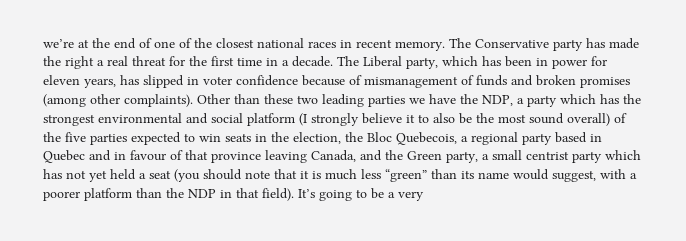we’re at the end of one of the closest national races in recent memory. The Conservative party has made the right a real threat for the first time in a decade. The Liberal party, which has been in power for eleven years, has slipped in voter confidence because of mismanagement of funds and broken promises (among other complaints). Other than these two leading parties we have the NDP, a party which has the strongest environmental and social platform (I strongly believe it to also be the most sound overall) of the five parties expected to win seats in the election, the Bloc Quebecois, a regional party based in Quebec and in favour of that province leaving Canada, and the Green party, a small centrist party which has not yet held a seat (you should note that it is much less “green” than its name would suggest, with a poorer platform than the NDP in that field). It’s going to be a very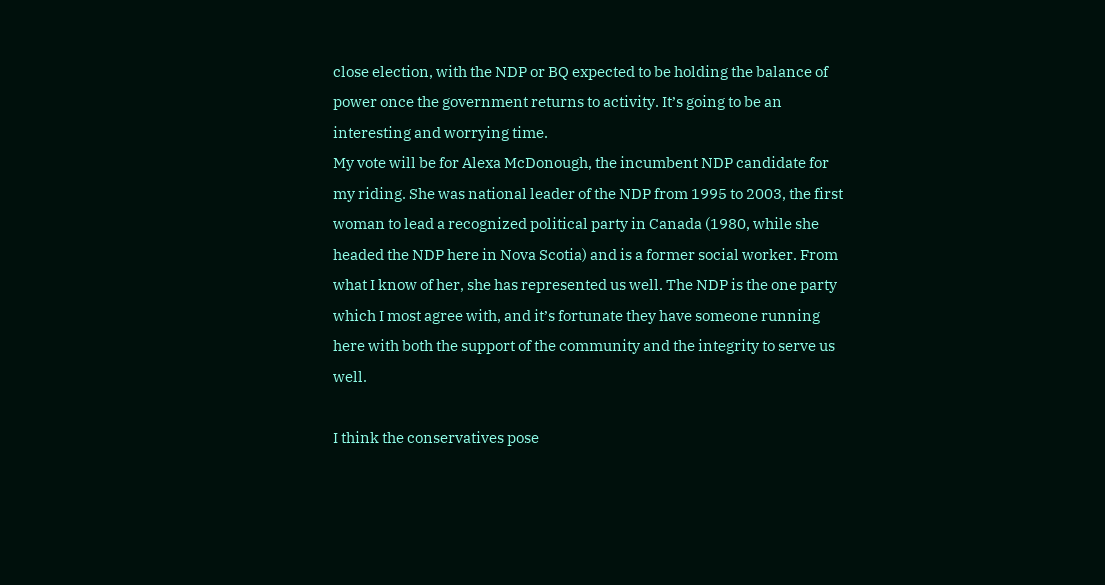close election, with the NDP or BQ expected to be holding the balance of power once the government returns to activity. It’s going to be an interesting and worrying time.
My vote will be for Alexa McDonough, the incumbent NDP candidate for my riding. She was national leader of the NDP from 1995 to 2003, the first woman to lead a recognized political party in Canada (1980, while she headed the NDP here in Nova Scotia) and is a former social worker. From what I know of her, she has represented us well. The NDP is the one party which I most agree with, and it’s fortunate they have someone running here with both the support of the community and the integrity to serve us well.

I think the conservatives pose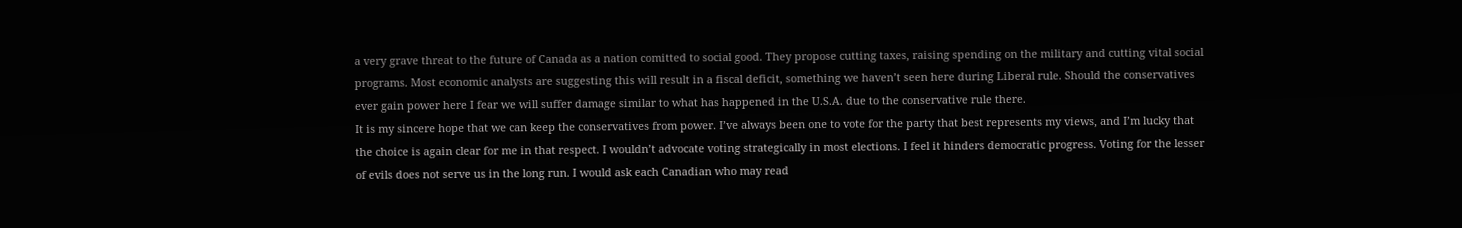a very grave threat to the future of Canada as a nation comitted to social good. They propose cutting taxes, raising spending on the military and cutting vital social programs. Most economic analysts are suggesting this will result in a fiscal deficit, something we haven’t seen here during Liberal rule. Should the conservatives ever gain power here I fear we will suffer damage similar to what has happened in the U.S.A. due to the conservative rule there.
It is my sincere hope that we can keep the conservatives from power. I’ve always been one to vote for the party that best represents my views, and I’m lucky that the choice is again clear for me in that respect. I wouldn’t advocate voting strategically in most elections. I feel it hinders democratic progress. Voting for the lesser of evils does not serve us in the long run. I would ask each Canadian who may read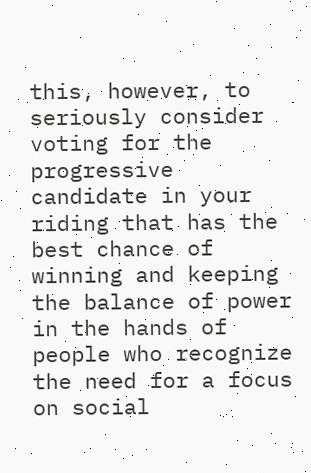this, however, to seriously consider voting for the progressive candidate in your riding that has the best chance of winning and keeping the balance of power in the hands of people who recognize the need for a focus on social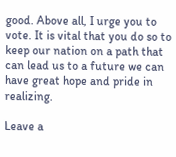good. Above all, I urge you to vote. It is vital that you do so to keep our nation on a path that can lead us to a future we can have great hope and pride in realizing.

Leave a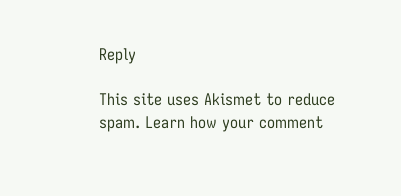Reply

This site uses Akismet to reduce spam. Learn how your comment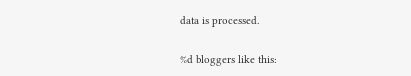data is processed.

%d bloggers like this: